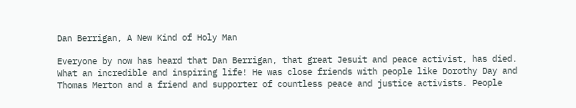Dan Berrigan, A New Kind of Holy Man

Everyone by now has heard that Dan Berrigan, that great Jesuit and peace activist, has died. What an incredible and inspiring life! He was close friends with people like Dorothy Day and Thomas Merton and a friend and supporter of countless peace and justice activists. People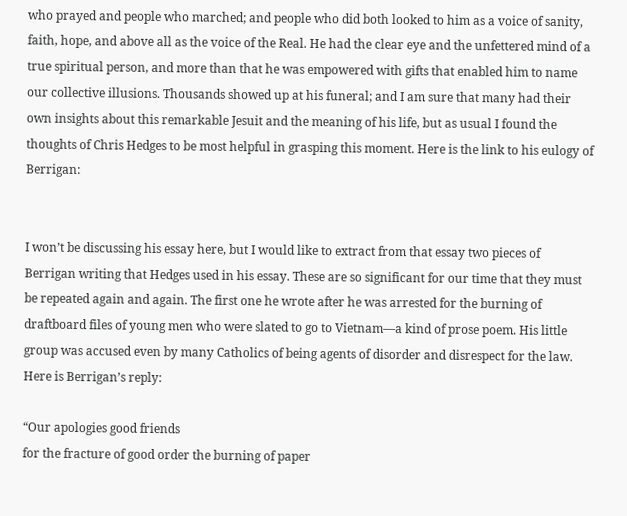who prayed and people who marched; and people who did both looked to him as a voice of sanity, faith, hope, and above all as the voice of the Real. He had the clear eye and the unfettered mind of a true spiritual person, and more than that he was empowered with gifts that enabled him to name our collective illusions. Thousands showed up at his funeral; and I am sure that many had their own insights about this remarkable Jesuit and the meaning of his life, but as usual I found the thoughts of Chris Hedges to be most helpful in grasping this moment. Here is the link to his eulogy of Berrigan:


I won’t be discussing his essay here, but I would like to extract from that essay two pieces of Berrigan writing that Hedges used in his essay. These are so significant for our time that they must be repeated again and again. The first one he wrote after he was arrested for the burning of draftboard files of young men who were slated to go to Vietnam—a kind of prose poem. His little group was accused even by many Catholics of being agents of disorder and disrespect for the law. Here is Berrigan’s reply:

“Our apologies good friends
for the fracture of good order the burning of paper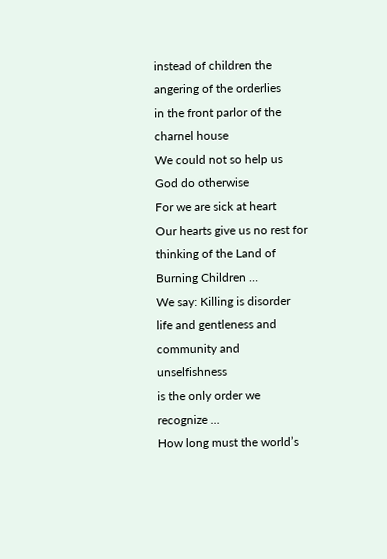instead of children the angering of the orderlies
in the front parlor of the charnel house
We could not so help us God do otherwise
For we are sick at heart
Our hearts give us no rest for thinking of the Land of Burning Children …
We say: Killing is disorder
life and gentleness and community and unselfishness
is the only order we recognize …
How long must the world’s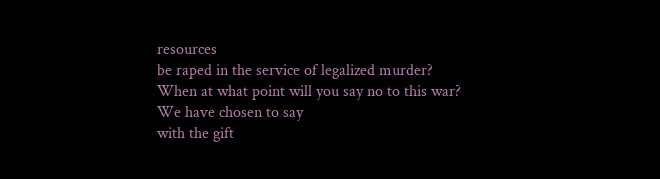resources
be raped in the service of legalized murder?
When at what point will you say no to this war?
We have chosen to say
with the gift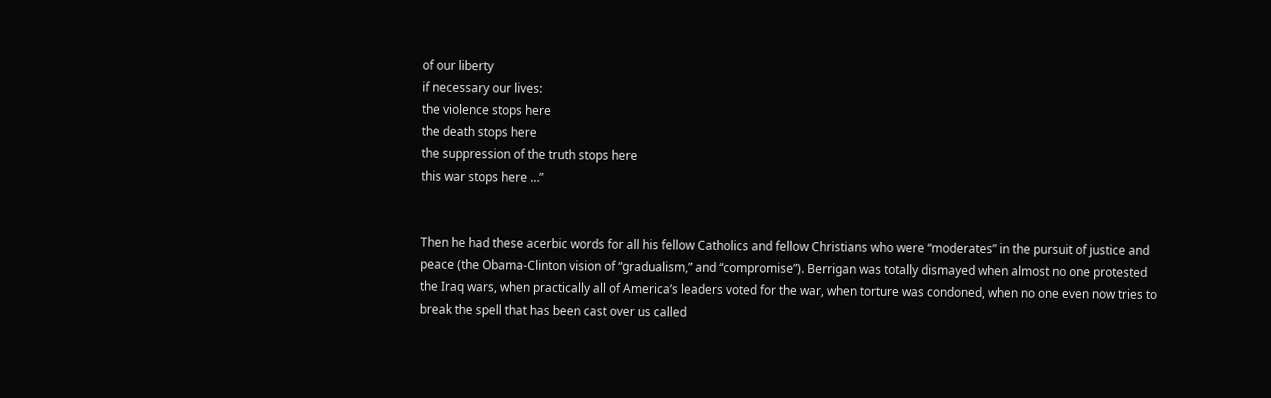of our liberty
if necessary our lives:
the violence stops here
the death stops here
the suppression of the truth stops here
this war stops here …”


Then he had these acerbic words for all his fellow Catholics and fellow Christians who were “moderates” in the pursuit of justice and peace (the Obama-Clinton vision of “gradualism,” and “compromise”). Berrigan was totally dismayed when almost no one protested the Iraq wars, when practically all of America’s leaders voted for the war, when torture was condoned, when no one even now tries to break the spell that has been cast over us called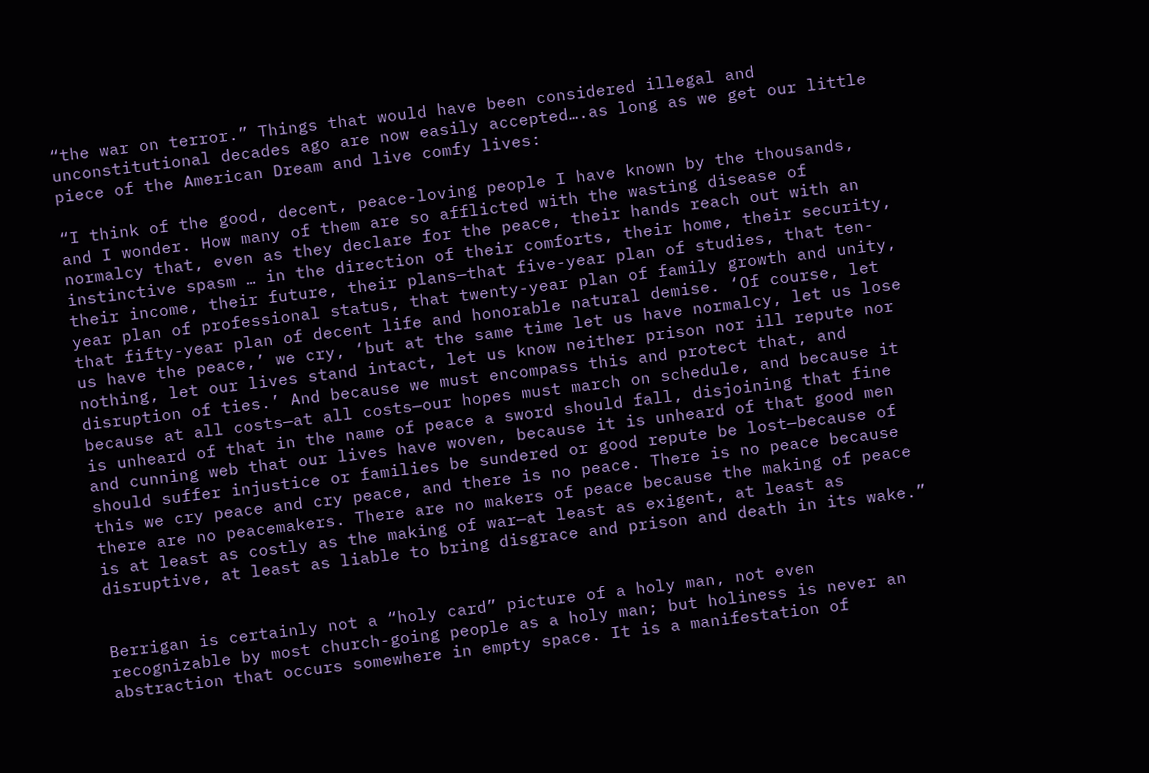“the war on terror.” Things that would have been considered illegal and unconstitutional decades ago are now easily accepted….as long as we get our little piece of the American Dream and live comfy lives:

“I think of the good, decent, peace-loving people I have known by the thousands, and I wonder. How many of them are so afflicted with the wasting disease of normalcy that, even as they declare for the peace, their hands reach out with an instinctive spasm … in the direction of their comforts, their home, their security, their income, their future, their plans—that five-year plan of studies, that ten-year plan of professional status, that twenty-year plan of family growth and unity, that fifty-year plan of decent life and honorable natural demise. ‘Of course, let us have the peace,’ we cry, ‘but at the same time let us have normalcy, let us lose nothing, let our lives stand intact, let us know neither prison nor ill repute nor disruption of ties.’ And because we must encompass this and protect that, and because at all costs—at all costs—our hopes must march on schedule, and because it is unheard of that in the name of peace a sword should fall, disjoining that fine and cunning web that our lives have woven, because it is unheard of that good men should suffer injustice or families be sundered or good repute be lost—because of this we cry peace and cry peace, and there is no peace. There is no peace because there are no peacemakers. There are no makers of peace because the making of peace is at least as costly as the making of war—at least as exigent, at least as disruptive, at least as liable to bring disgrace and prison and death in its wake.”


Berrigan is certainly not a “holy card” picture of a holy man, not even recognizable by most church-going people as a holy man; but holiness is never an abstraction that occurs somewhere in empty space. It is a manifestation of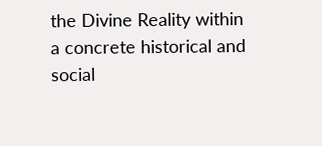the Divine Reality within a concrete historical and social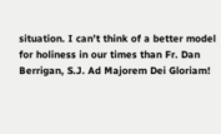situation. I can’t think of a better model for holiness in our times than Fr. Dan Berrigan, S.J. Ad Majorem Dei Gloriam!